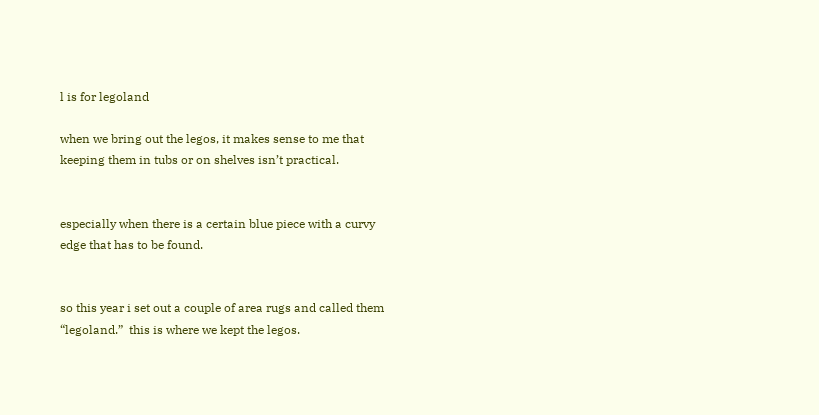l is for legoland

when we bring out the legos, it makes sense to me that keeping them in tubs or on shelves isn’t practical.


especially when there is a certain blue piece with a curvy edge that has to be found.


so this year i set out a couple of area rugs and called them “legoland.”  this is where we kept the legos.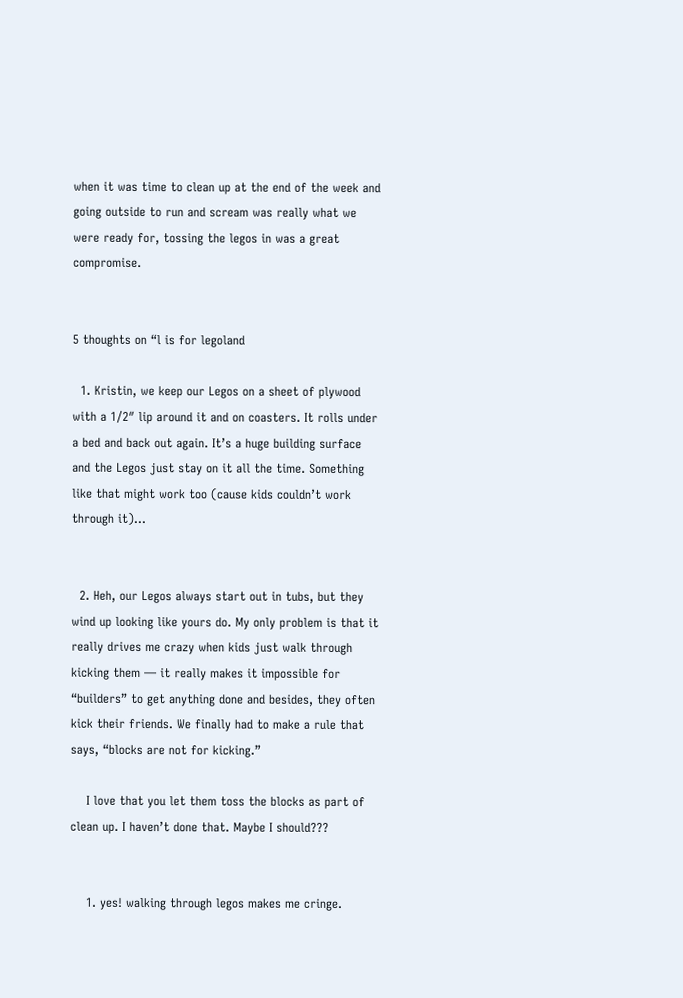when it was time to clean up at the end of the week and going outside to run and scream was really what we were ready for, tossing the legos in was a great compromise.


5 thoughts on “l is for legoland

  1. Kristin, we keep our Legos on a sheet of plywood with a 1/2″ lip around it and on coasters. It rolls under a bed and back out again. It’s a huge building surface and the Legos just stay on it all the time. Something like that might work too (cause kids couldn’t work through it)…


  2. Heh, our Legos always start out in tubs, but they wind up looking like yours do. My only problem is that it really drives me crazy when kids just walk through kicking them — it really makes it impossible for “builders” to get anything done and besides, they often kick their friends. We finally had to make a rule that says, “blocks are not for kicking.”

    I love that you let them toss the blocks as part of clean up. I haven’t done that. Maybe I should???


    1. yes! walking through legos makes me cringe.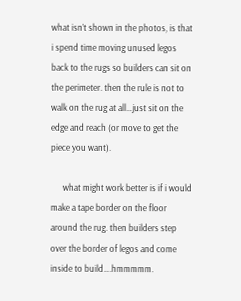what isn’t shown in the photos, is that i spend time moving unused legos back to the rugs so builders can sit on the perimeter. then the rule is not to walk on the rug at all…just sit on the edge and reach (or move to get the piece you want).

      what might work better is if i would make a tape border on the floor around the rug. then builders step over the border of legos and come inside to build….hmmmmm.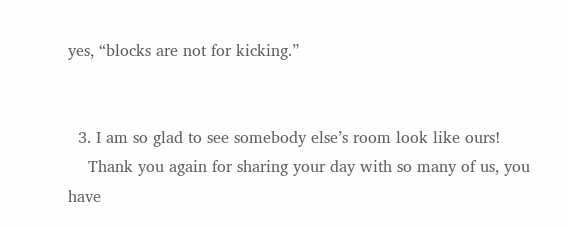yes, “blocks are not for kicking.”


  3. I am so glad to see somebody else’s room look like ours!
    Thank you again for sharing your day with so many of us, you have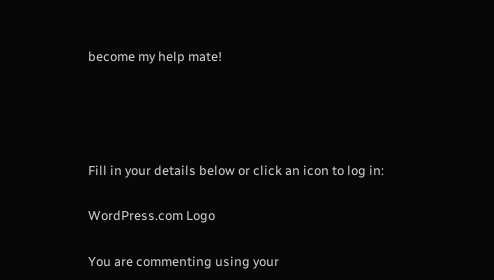become my help mate!




Fill in your details below or click an icon to log in:

WordPress.com Logo

You are commenting using your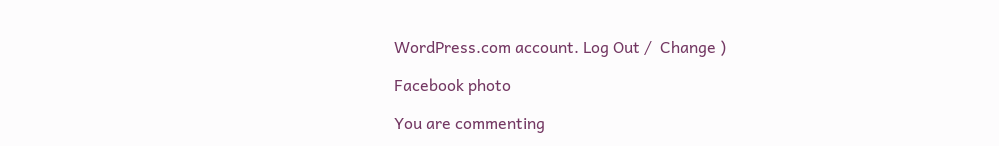WordPress.com account. Log Out /  Change )

Facebook photo

You are commenting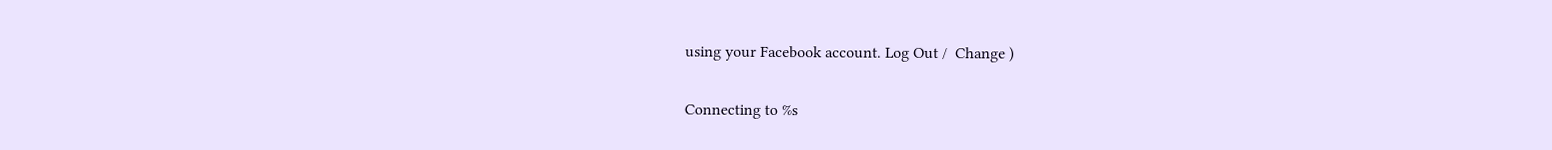using your Facebook account. Log Out /  Change )

Connecting to %s